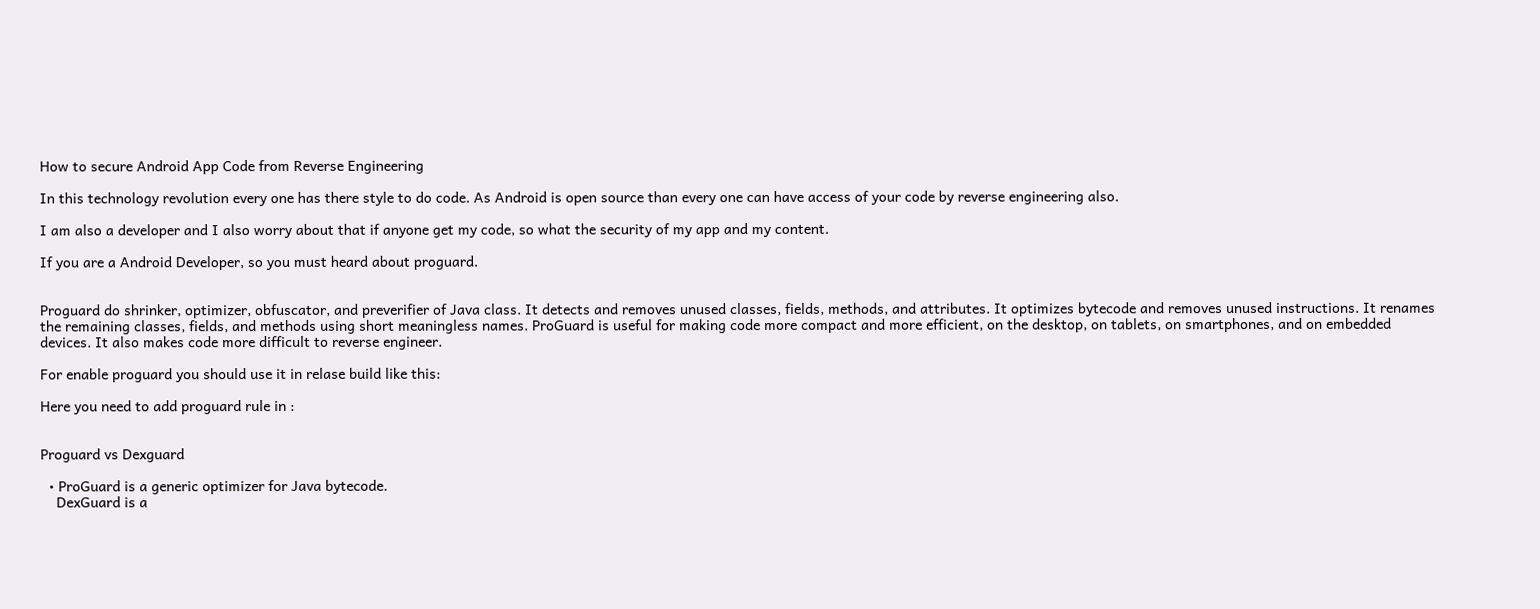How to secure Android App Code from Reverse Engineering

In this technology revolution every one has there style to do code. As Android is open source than every one can have access of your code by reverse engineering also.

I am also a developer and I also worry about that if anyone get my code, so what the security of my app and my content.

If you are a Android Developer, so you must heard about proguard.


Proguard do shrinker, optimizer, obfuscator, and preverifier of Java class. It detects and removes unused classes, fields, methods, and attributes. It optimizes bytecode and removes unused instructions. It renames the remaining classes, fields, and methods using short meaningless names. ProGuard is useful for making code more compact and more efficient, on the desktop, on tablets, on smartphones, and on embedded devices. It also makes code more difficult to reverse engineer.

For enable proguard you should use it in relase build like this:

Here you need to add proguard rule in :


Proguard vs Dexguard

  • ProGuard is a generic optimizer for Java bytecode.
    DexGuard is a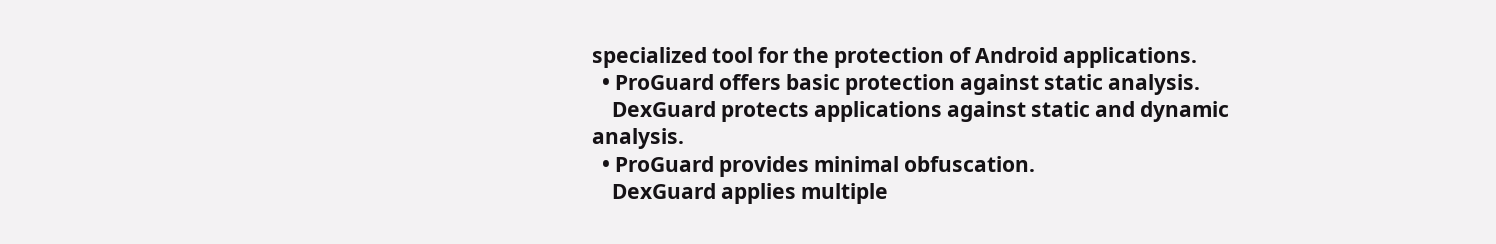specialized tool for the protection of Android applications.
  • ProGuard offers basic protection against static analysis.
    DexGuard protects applications against static and dynamic analysis.
  • ProGuard provides minimal obfuscation.
    DexGuard applies multiple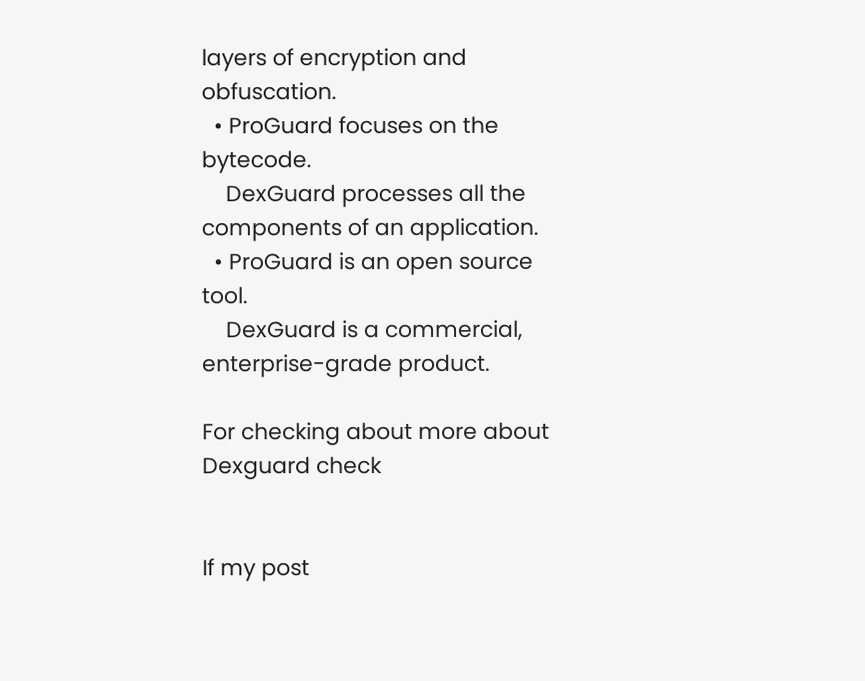layers of encryption and obfuscation.
  • ProGuard focuses on the bytecode.
    DexGuard processes all the components of an application.
  • ProGuard is an open source tool.
    DexGuard is a commercial, enterprise-grade product.

For checking about more about Dexguard check


If my post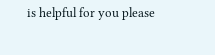is helpful for you please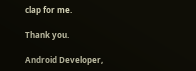clap for me.

Thank you.

Android Developer,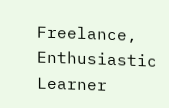Freelance, Enthusiastic Learner